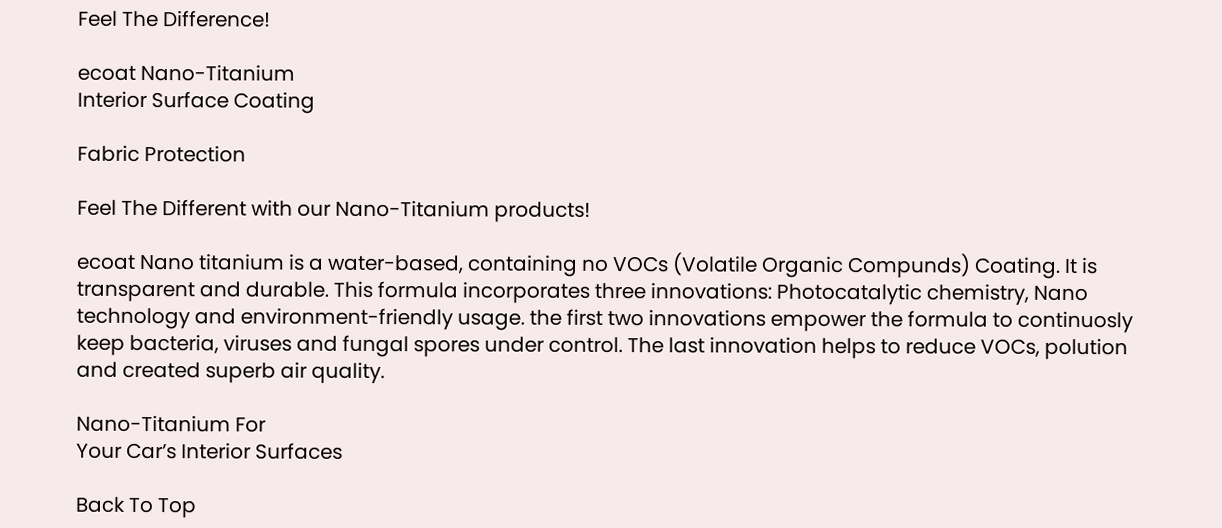Feel The Difference!

ecoat Nano-Titanium
Interior Surface Coating

Fabric Protection

Feel The Different with our Nano-Titanium products!

ecoat Nano titanium is a water-based, containing no VOCs (Volatile Organic Compunds) Coating. It is transparent and durable. This formula incorporates three innovations: Photocatalytic chemistry, Nano technology and environment-friendly usage. the first two innovations empower the formula to continuosly keep bacteria, viruses and fungal spores under control. The last innovation helps to reduce VOCs, polution and created superb air quality.

Nano-Titanium For
Your Car’s Interior Surfaces

Back To Top